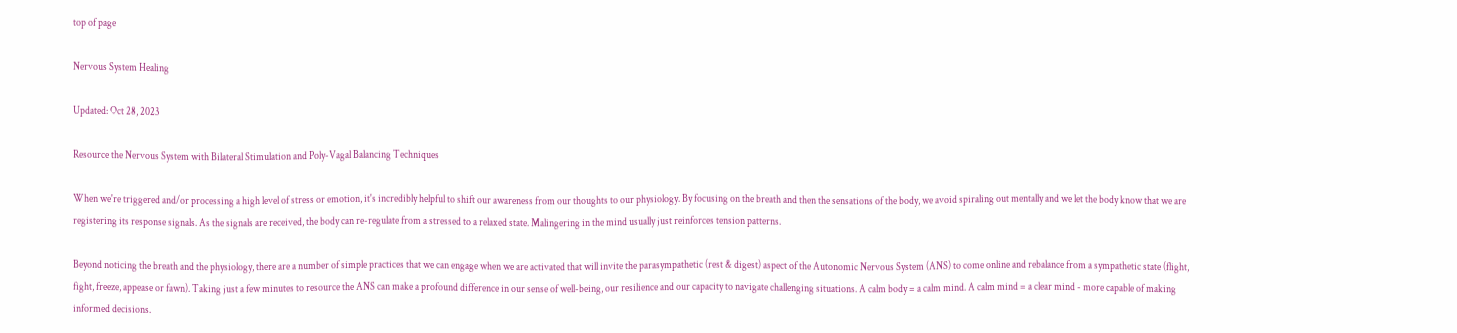top of page

Nervous System Healing

Updated: Oct 28, 2023

Resource the Nervous System with Bilateral Stimulation and Poly-Vagal Balancing Techniques

When we're triggered and/or processing a high level of stress or emotion, it's incredibly helpful to shift our awareness from our thoughts to our physiology. By focusing on the breath and then the sensations of the body, we avoid spiraling out mentally and we let the body know that we are registering its response signals. As the signals are received, the body can re-regulate from a stressed to a relaxed state. Malingering in the mind usually just reinforces tension patterns.

Beyond noticing the breath and the physiology, there are a number of simple practices that we can engage when we are activated that will invite the parasympathetic (rest & digest) aspect of the Autonomic Nervous System (ANS) to come online and rebalance from a sympathetic state (flight, fight, freeze, appease or fawn). Taking just a few minutes to resource the ANS can make a profound difference in our sense of well-being, our resilience and our capacity to navigate challenging situations. A calm body = a calm mind. A calm mind = a clear mind - more capable of making informed decisions.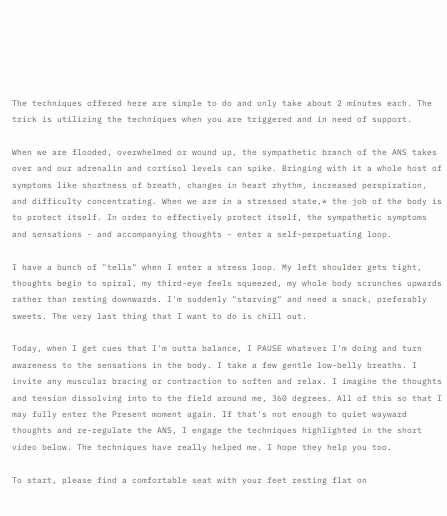The techniques offered here are simple to do and only take about 2 minutes each. The trick is utilizing the techniques when you are triggered and in need of support.

When we are flooded, overwhelmed or wound up, the sympathetic branch of the ANS takes over and our adrenalin and cortisol levels can spike. Bringing with it a whole host of symptoms like shortness of breath, changes in heart rhythm, increased perspiration, and difficulty concentrating. When we are in a stressed state,* the job of the body is to protect itself. In order to effectively protect itself, the sympathetic symptoms and sensations - and accompanying thoughts - enter a self-perpetuating loop.

I have a bunch of "tells" when I enter a stress loop. My left shoulder gets tight, thoughts begin to spiral, my third-eye feels squeezed, my whole body scrunches upwards rather than resting downwards. I'm suddenly "starving" and need a snack, preferably sweets. The very last thing that I want to do is chill out.

Today, when I get cues that I'm outta balance, I PAUSE whatever I'm doing and turn awareness to the sensations in the body. I take a few gentle low-belly breaths. I invite any muscular bracing or contraction to soften and relax. I imagine the thoughts and tension dissolving into to the field around me, 360 degrees. All of this so that I may fully enter the Present moment again. If that's not enough to quiet wayward thoughts and re-regulate the ANS, I engage the techniques highlighted in the short video below. The techniques have really helped me. I hope they help you too.

To start, please find a comfortable seat with your feet resting flat on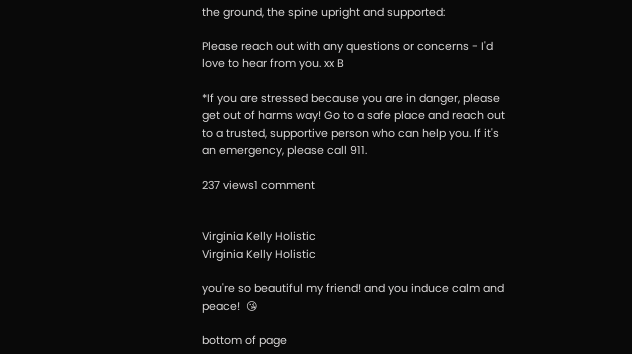the ground, the spine upright and supported:

Please reach out with any questions or concerns - I'd love to hear from you. xx B

*If you are stressed because you are in danger, please get out of harms way! Go to a safe place and reach out to a trusted, supportive person who can help you. If it's an emergency, please call 911.

237 views1 comment


Virginia Kelly Holistic
Virginia Kelly Holistic

you're so beautiful my friend! and you induce calm and peace!  😘

bottom of page